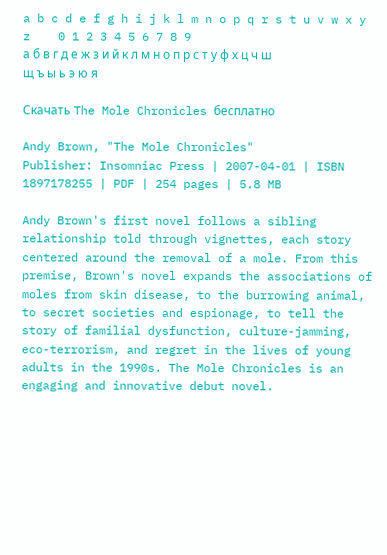a b c d e f g h i j k l m n o p q r s t u v w x y z    0 1 2 3 4 5 6 7 8 9
а б в г д е ж з и й к л м н о п р с т у ф х ц ч ш щ ъ ы ь э ю я

Скачать The Mole Chronicles бесплатно

Andy Brown, "The Mole Chronicles"
Publisher: Insomniac Press | 2007-04-01 | ISBN 1897178255 | PDF | 254 pages | 5.8 MB

Andy Brown's first novel follows a sibling relationship told through vignettes, each story centered around the removal of a mole. From this premise, Brown's novel expands the associations of moles from skin disease, to the burrowing animal, to secret societies and espionage, to tell the story of familial dysfunction, culture-jamming, eco-terrorism, and regret in the lives of young adults in the 1990s. The Mole Chronicles is an engaging and innovative debut novel.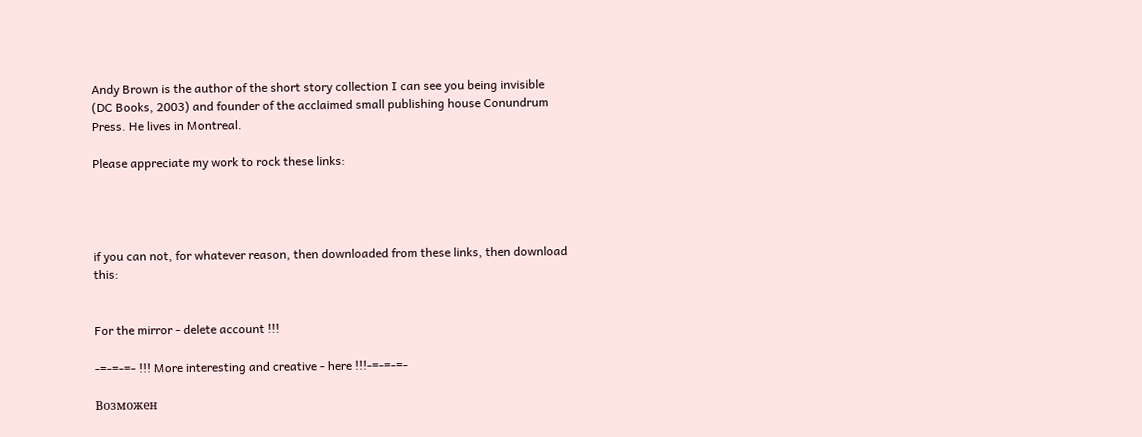Andy Brown is the author of the short story collection I can see you being invisible (DC Books, 2003) and founder of the acclaimed small publishing house Conundrum Press. He lives in Montreal.

Please appreciate my work to rock these links:




if you can not, for whatever reason, then downloaded from these links, then download this:


For the mirror - delete account !!!

-=-=-=- !!! More interesting and creative - here !!!-=-=-=-

Возможен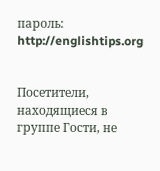пароль: http://englishtips.org


Посетители, находящиеся в группе Гости, не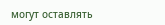могут оставлять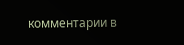комментарии в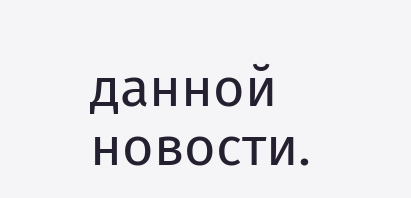данной новости.